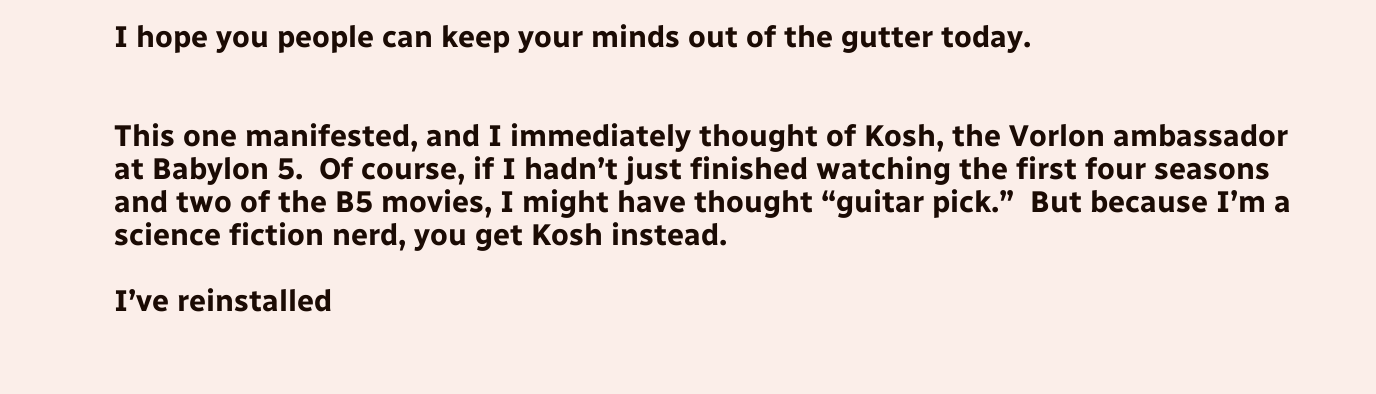I hope you people can keep your minds out of the gutter today.


This one manifested, and I immediately thought of Kosh, the Vorlon ambassador at Babylon 5.  Of course, if I hadn’t just finished watching the first four seasons and two of the B5 movies, I might have thought “guitar pick.”  But because I’m a science fiction nerd, you get Kosh instead.

I’ve reinstalled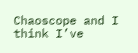Chaoscope and I think I’ve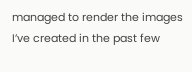managed to render the images I’ve created in the past few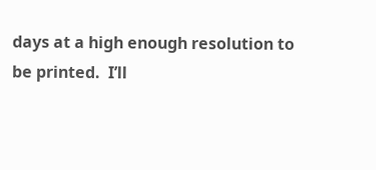days at a high enough resolution to be printed.  I’ll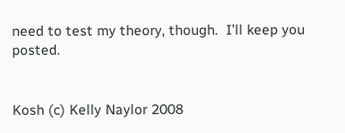need to test my theory, though.  I’ll keep you posted.


Kosh (c) Kelly Naylor 2008